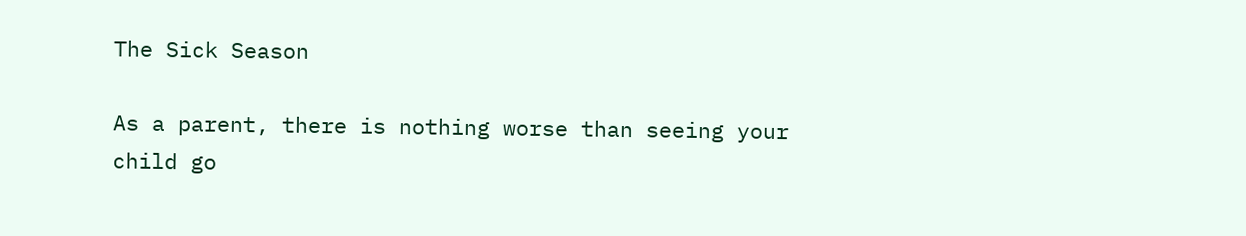The Sick Season

As a parent, there is nothing worse than seeing your child go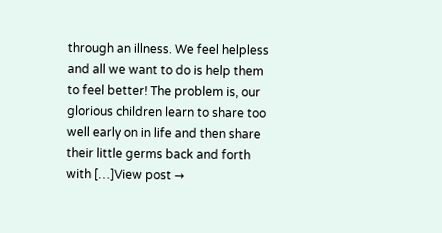through an illness. We feel helpless and all we want to do is help them to feel better! The problem is, our glorious children learn to share too well early on in life and then share their little germs back and forth with […]View post →